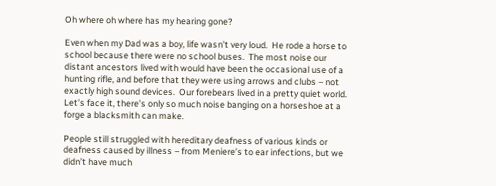Oh where oh where has my hearing gone?

Even when my Dad was a boy, life wasn’t very loud.  He rode a horse to school because there were no school buses.  The most noise our distant ancestors lived with would have been the occasional use of a hunting rifle, and before that they were using arrows and clubs – not exactly high sound devices.  Our forebears lived in a pretty quiet world.  Let’s face it, there’s only so much noise banging on a horseshoe at a forge a blacksmith can make.

People still struggled with hereditary deafness of various kinds or deafness caused by illness – from Meniere’s to ear infections, but we didn’t have much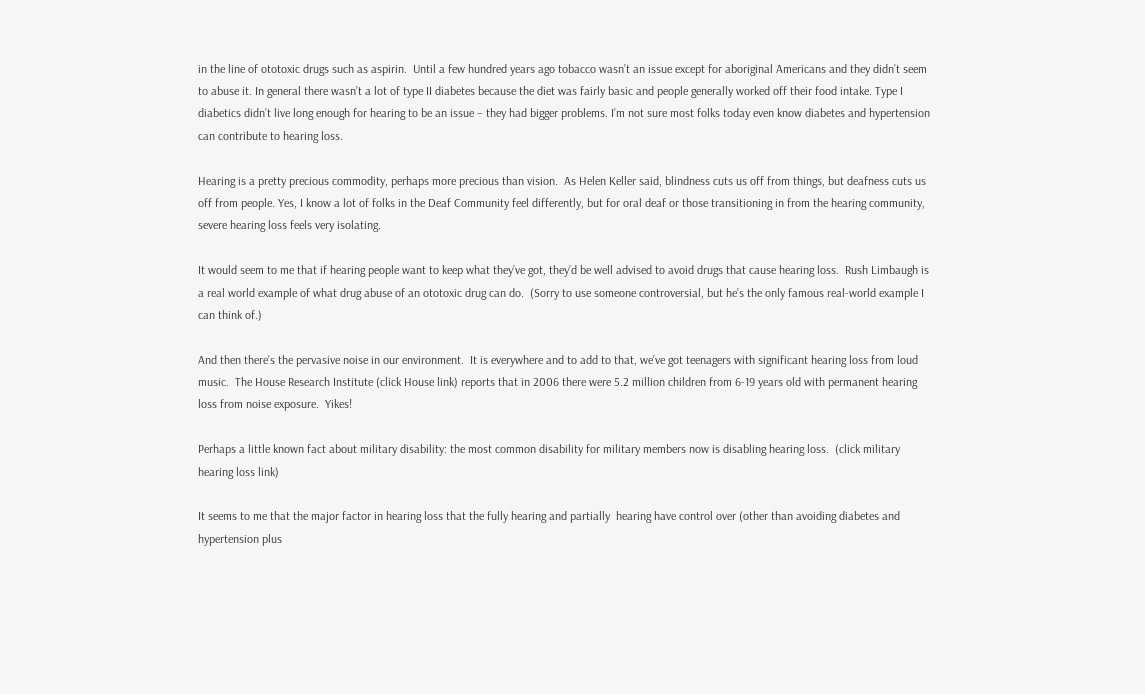in the line of ototoxic drugs such as aspirin.  Until a few hundred years ago tobacco wasn’t an issue except for aboriginal Americans and they didn’t seem to abuse it. In general there wasn’t a lot of type II diabetes because the diet was fairly basic and people generally worked off their food intake. Type I diabetics didn’t live long enough for hearing to be an issue – they had bigger problems. I’m not sure most folks today even know diabetes and hypertension can contribute to hearing loss.

Hearing is a pretty precious commodity, perhaps more precious than vision.  As Helen Keller said, blindness cuts us off from things, but deafness cuts us off from people. Yes, I know a lot of folks in the Deaf Community feel differently, but for oral deaf or those transitioning in from the hearing community, severe hearing loss feels very isolating.

It would seem to me that if hearing people want to keep what they’ve got, they’d be well advised to avoid drugs that cause hearing loss.  Rush Limbaugh is a real world example of what drug abuse of an ototoxic drug can do.  (Sorry to use someone controversial, but he’s the only famous real-world example I can think of.)

And then there’s the pervasive noise in our environment.  It is everywhere and to add to that, we’ve got teenagers with significant hearing loss from loud music.  The House Research Institute (click House link) reports that in 2006 there were 5.2 million children from 6-19 years old with permanent hearing loss from noise exposure.  Yikes!

Perhaps a little known fact about military disability: the most common disability for military members now is disabling hearing loss.  (click military hearing loss link)

It seems to me that the major factor in hearing loss that the fully hearing and partially  hearing have control over (other than avoiding diabetes and hypertension plus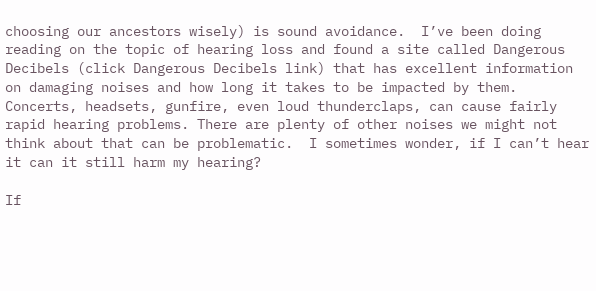choosing our ancestors wisely) is sound avoidance.  I’ve been doing reading on the topic of hearing loss and found a site called Dangerous Decibels (click Dangerous Decibels link) that has excellent information on damaging noises and how long it takes to be impacted by them. Concerts, headsets, gunfire, even loud thunderclaps, can cause fairly rapid hearing problems. There are plenty of other noises we might not think about that can be problematic.  I sometimes wonder, if I can’t hear it can it still harm my hearing?

If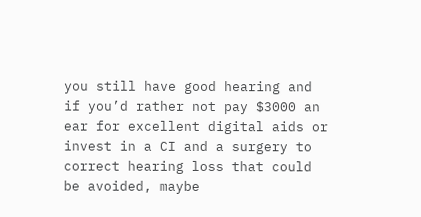you still have good hearing and if you’d rather not pay $3000 an ear for excellent digital aids or invest in a CI and a surgery to correct hearing loss that could be avoided, maybe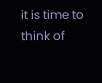it is time to think of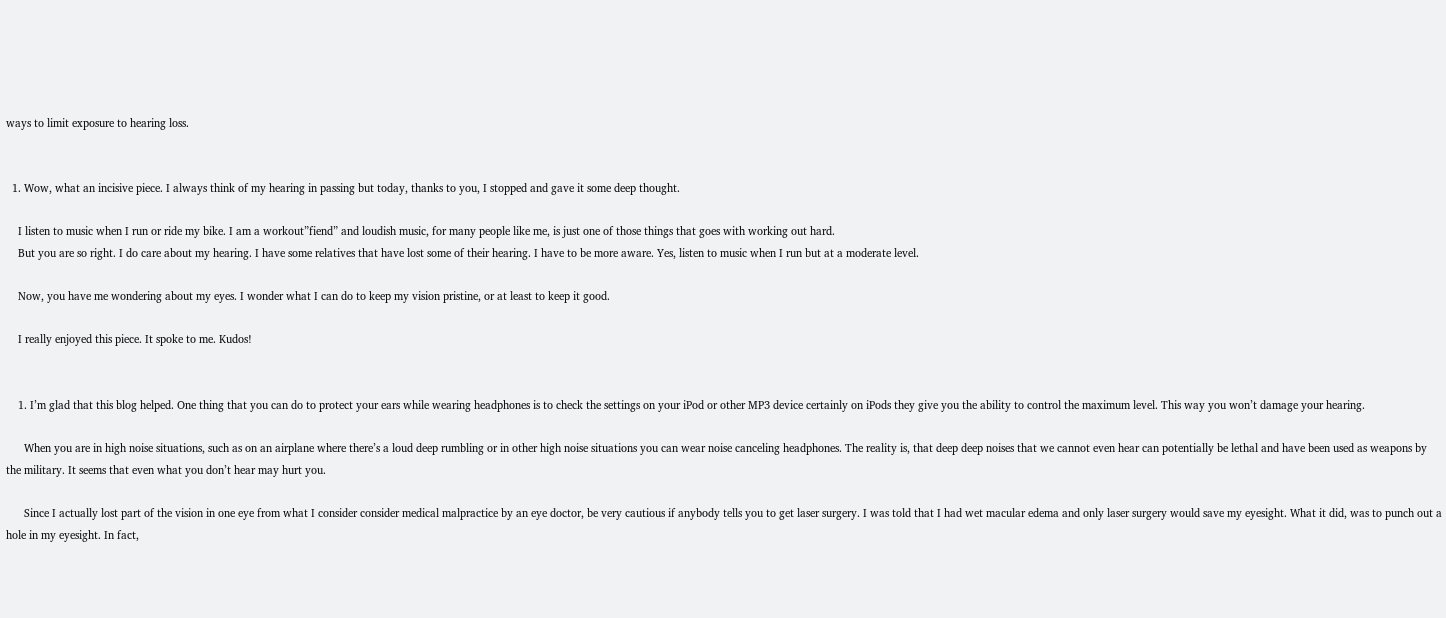ways to limit exposure to hearing loss.


  1. Wow, what an incisive piece. I always think of my hearing in passing but today, thanks to you, I stopped and gave it some deep thought.

    I listen to music when I run or ride my bike. I am a workout”fiend” and loudish music, for many people like me, is just one of those things that goes with working out hard.
    But you are so right. I do care about my hearing. I have some relatives that have lost some of their hearing. I have to be more aware. Yes, listen to music when I run but at a moderate level.

    Now, you have me wondering about my eyes. I wonder what I can do to keep my vision pristine, or at least to keep it good.

    I really enjoyed this piece. It spoke to me. Kudos!


    1. I’m glad that this blog helped. One thing that you can do to protect your ears while wearing headphones is to check the settings on your iPod or other MP3 device certainly on iPods they give you the ability to control the maximum level. This way you won’t damage your hearing.

      When you are in high noise situations, such as on an airplane where there’s a loud deep rumbling or in other high noise situations you can wear noise canceling headphones. The reality is, that deep deep noises that we cannot even hear can potentially be lethal and have been used as weapons by the military. It seems that even what you don’t hear may hurt you.

      Since I actually lost part of the vision in one eye from what I consider consider medical malpractice by an eye doctor, be very cautious if anybody tells you to get laser surgery. I was told that I had wet macular edema and only laser surgery would save my eyesight. What it did, was to punch out a hole in my eyesight. In fact,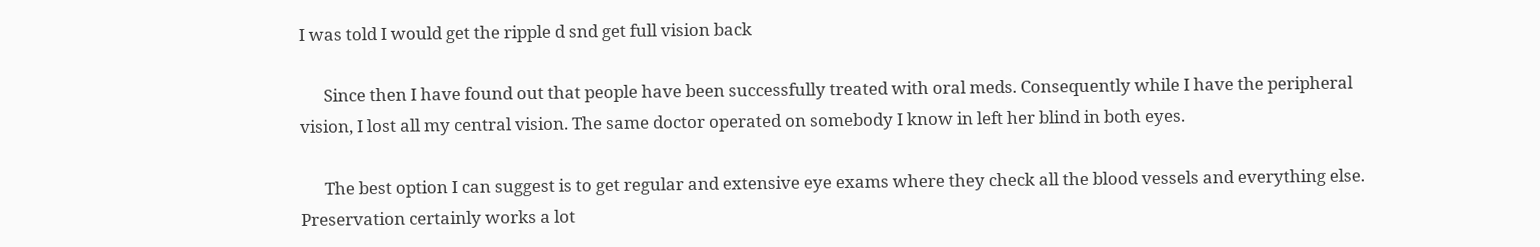I was told I would get the ripple d snd get full vision back

      Since then I have found out that people have been successfully treated with oral meds. Consequently while I have the peripheral vision, I lost all my central vision. The same doctor operated on somebody I know in left her blind in both eyes.

      The best option I can suggest is to get regular and extensive eye exams where they check all the blood vessels and everything else. Preservation certainly works a lot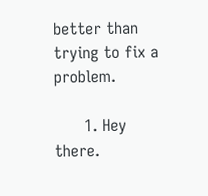better than trying to fix a problem.

      1. Hey there.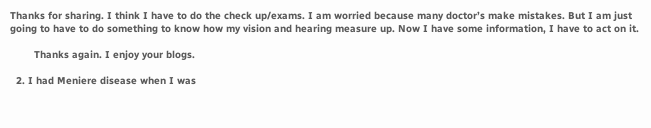Thanks for sharing. I think I have to do the check up/exams. I am worried because many doctor’s make mistakes. But I am just going to have to do something to know how my vision and hearing measure up. Now I have some information, I have to act on it.

        Thanks again. I enjoy your blogs.

  2. I had Meniere disease when I was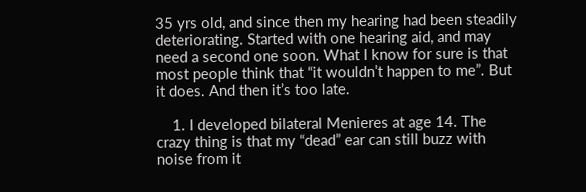35 yrs old, and since then my hearing had been steadily deteriorating. Started with one hearing aid, and may need a second one soon. What I know for sure is that most people think that “it wouldn’t happen to me”. But it does. And then it’s too late.

    1. I developed bilateral Menieres at age 14. The crazy thing is that my “dead” ear can still buzz with noise from it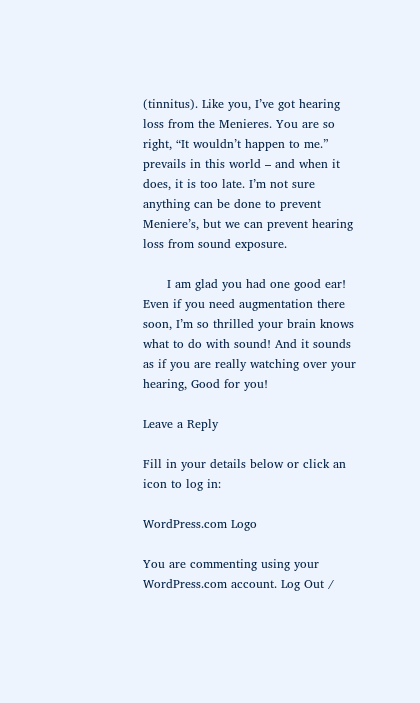(tinnitus). Like you, I’ve got hearing loss from the Menieres. You are so right, “It wouldn’t happen to me.” prevails in this world – and when it does, it is too late. I’m not sure anything can be done to prevent Meniere’s, but we can prevent hearing loss from sound exposure.

      I am glad you had one good ear! Even if you need augmentation there soon, I’m so thrilled your brain knows what to do with sound! And it sounds as if you are really watching over your hearing, Good for you!

Leave a Reply

Fill in your details below or click an icon to log in:

WordPress.com Logo

You are commenting using your WordPress.com account. Log Out /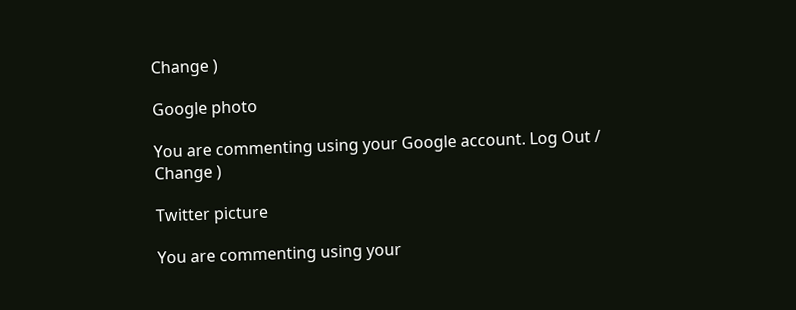Change )

Google photo

You are commenting using your Google account. Log Out /  Change )

Twitter picture

You are commenting using your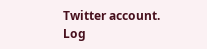Twitter account. Log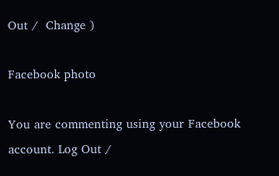Out /  Change )

Facebook photo

You are commenting using your Facebook account. Log Out /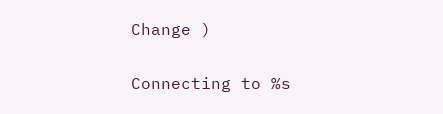Change )

Connecting to %s